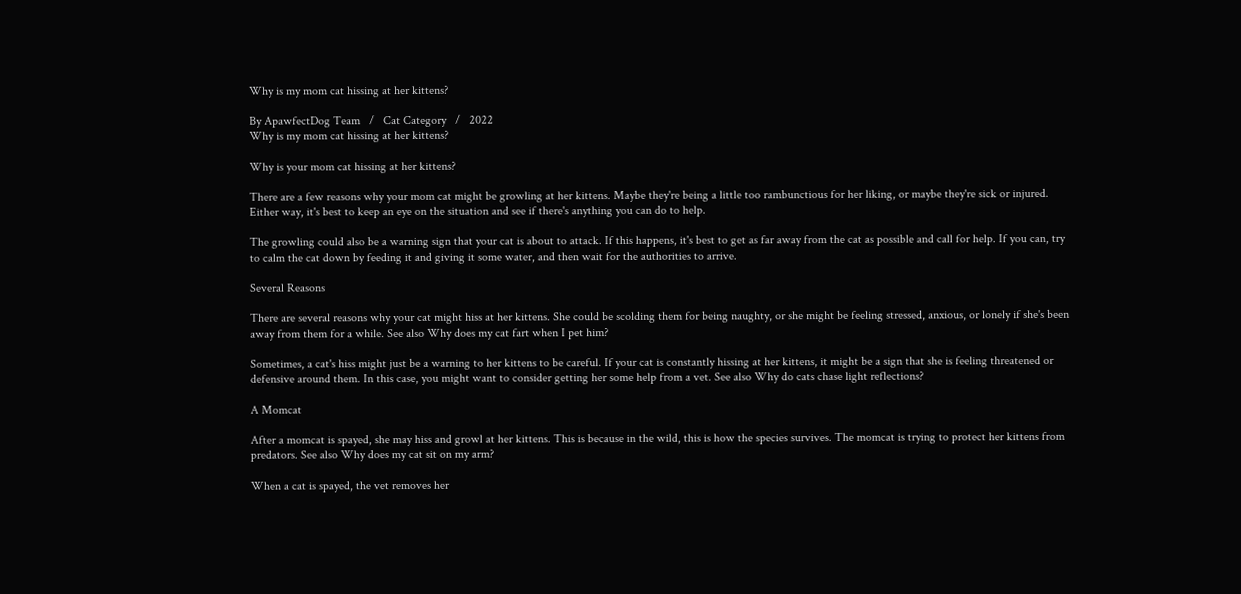Why is my mom cat hissing at her kittens?

By ApawfectDog Team   /   Cat Category   /   2022
Why is my mom cat hissing at her kittens?

Why is your mom cat hissing at her kittens?

There are a few reasons why your mom cat might be growling at her kittens. Maybe they're being a little too rambunctious for her liking, or maybe they're sick or injured. Either way, it's best to keep an eye on the situation and see if there's anything you can do to help.

The growling could also be a warning sign that your cat is about to attack. If this happens, it's best to get as far away from the cat as possible and call for help. If you can, try to calm the cat down by feeding it and giving it some water, and then wait for the authorities to arrive.

Several Reasons

There are several reasons why your cat might hiss at her kittens. She could be scolding them for being naughty, or she might be feeling stressed, anxious, or lonely if she's been away from them for a while. See also Why does my cat fart when I pet him?

Sometimes, a cat's hiss might just be a warning to her kittens to be careful. If your cat is constantly hissing at her kittens, it might be a sign that she is feeling threatened or defensive around them. In this case, you might want to consider getting her some help from a vet. See also Why do cats chase light reflections?

A Momcat

After a momcat is spayed, she may hiss and growl at her kittens. This is because in the wild, this is how the species survives. The momcat is trying to protect her kittens from predators. See also Why does my cat sit on my arm?

When a cat is spayed, the vet removes her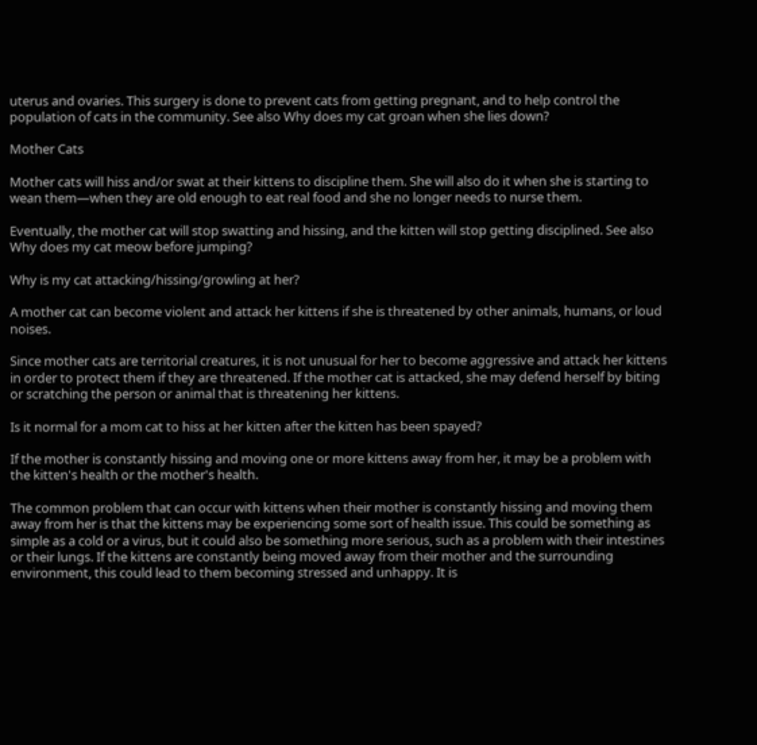uterus and ovaries. This surgery is done to prevent cats from getting pregnant, and to help control the population of cats in the community. See also Why does my cat groan when she lies down?

Mother Cats

Mother cats will hiss and/or swat at their kittens to discipline them. She will also do it when she is starting to wean them—when they are old enough to eat real food and she no longer needs to nurse them.

Eventually, the mother cat will stop swatting and hissing, and the kitten will stop getting disciplined. See also Why does my cat meow before jumping?

Why is my cat attacking/hissing/growling at her?

A mother cat can become violent and attack her kittens if she is threatened by other animals, humans, or loud noises.

Since mother cats are territorial creatures, it is not unusual for her to become aggressive and attack her kittens in order to protect them if they are threatened. If the mother cat is attacked, she may defend herself by biting or scratching the person or animal that is threatening her kittens.

Is it normal for a mom cat to hiss at her kitten after the kitten has been spayed?

If the mother is constantly hissing and moving one or more kittens away from her, it may be a problem with the kitten's health or the mother's health.

The common problem that can occur with kittens when their mother is constantly hissing and moving them away from her is that the kittens may be experiencing some sort of health issue. This could be something as simple as a cold or a virus, but it could also be something more serious, such as a problem with their intestines or their lungs. If the kittens are constantly being moved away from their mother and the surrounding environment, this could lead to them becoming stressed and unhappy. It is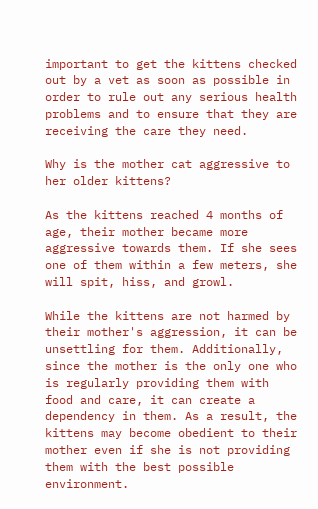important to get the kittens checked out by a vet as soon as possible in order to rule out any serious health problems and to ensure that they are receiving the care they need.

Why is the mother cat aggressive to her older kittens?

As the kittens reached 4 months of age, their mother became more aggressive towards them. If she sees one of them within a few meters, she will spit, hiss, and growl.

While the kittens are not harmed by their mother's aggression, it can be unsettling for them. Additionally, since the mother is the only one who is regularly providing them with food and care, it can create a dependency in them. As a result, the kittens may become obedient to their mother even if she is not providing them with the best possible environment.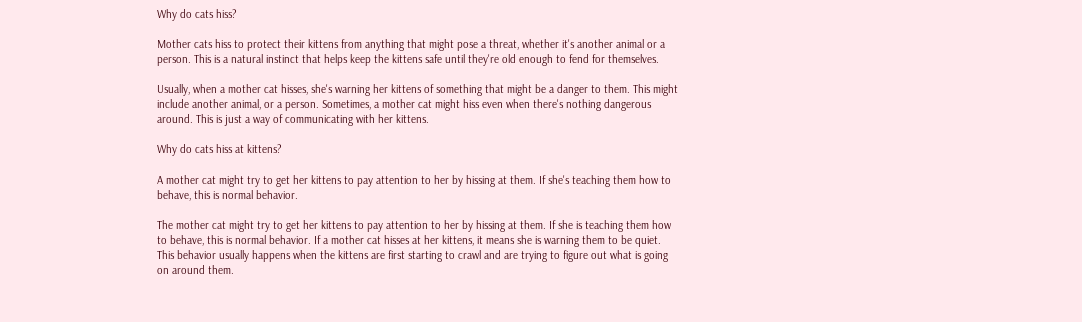Why do cats hiss?

Mother cats hiss to protect their kittens from anything that might pose a threat, whether it's another animal or a person. This is a natural instinct that helps keep the kittens safe until they're old enough to fend for themselves.

Usually, when a mother cat hisses, she's warning her kittens of something that might be a danger to them. This might include another animal, or a person. Sometimes, a mother cat might hiss even when there's nothing dangerous around. This is just a way of communicating with her kittens.

Why do cats hiss at kittens?

A mother cat might try to get her kittens to pay attention to her by hissing at them. If she's teaching them how to behave, this is normal behavior.

The mother cat might try to get her kittens to pay attention to her by hissing at them. If she is teaching them how to behave, this is normal behavior. If a mother cat hisses at her kittens, it means she is warning them to be quiet. This behavior usually happens when the kittens are first starting to crawl and are trying to figure out what is going on around them.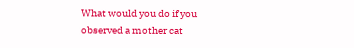What would you do if you observed a mother cat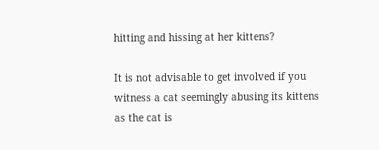hitting and hissing at her kittens?

It is not advisable to get involved if you witness a cat seemingly abusing its kittens as the cat is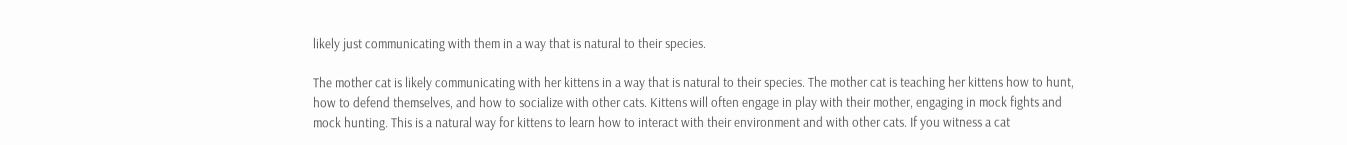likely just communicating with them in a way that is natural to their species.

The mother cat is likely communicating with her kittens in a way that is natural to their species. The mother cat is teaching her kittens how to hunt, how to defend themselves, and how to socialize with other cats. Kittens will often engage in play with their mother, engaging in mock fights and mock hunting. This is a natural way for kittens to learn how to interact with their environment and with other cats. If you witness a cat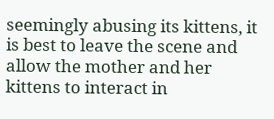seemingly abusing its kittens, it is best to leave the scene and allow the mother and her kittens to interact in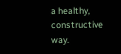a healthy, constructive way.